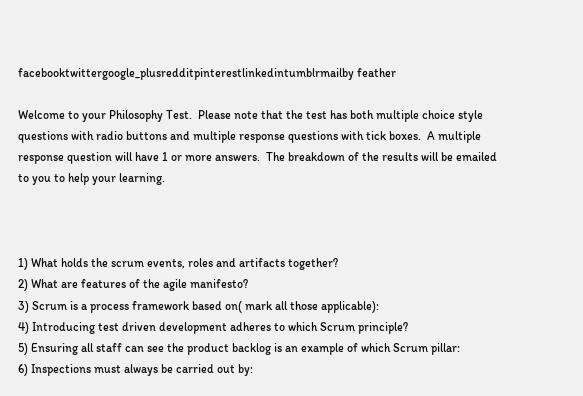facebooktwittergoogle_plusredditpinterestlinkedintumblrmailby feather

Welcome to your Philosophy Test.  Please note that the test has both multiple choice style questions with radio buttons and multiple response questions with tick boxes.  A multiple response question will have 1 or more answers.  The breakdown of the results will be emailed to you to help your learning.



1) What holds the scrum events, roles and artifacts together?
2) What are features of the agile manifesto?
3) Scrum is a process framework based on( mark all those applicable):
4) Introducing test driven development adheres to which Scrum principle?
5) Ensuring all staff can see the product backlog is an example of which Scrum pillar:
6) Inspections must always be carried out by: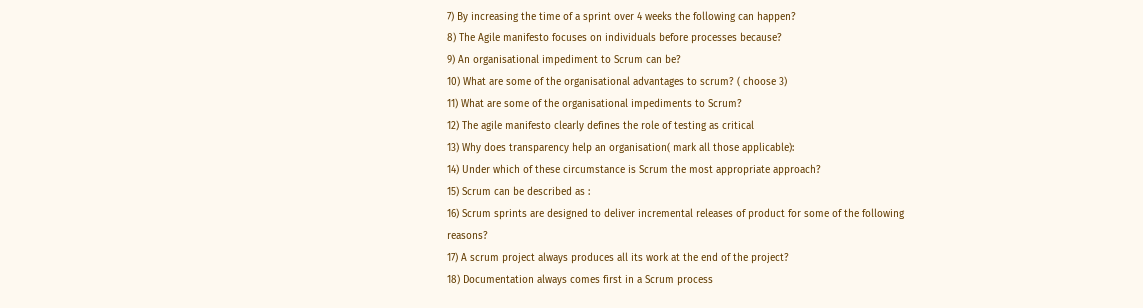7) By increasing the time of a sprint over 4 weeks the following can happen?
8) The Agile manifesto focuses on individuals before processes because?
9) An organisational impediment to Scrum can be?
10) What are some of the organisational advantages to scrum? ( choose 3)
11) What are some of the organisational impediments to Scrum?
12) The agile manifesto clearly defines the role of testing as critical
13) Why does transparency help an organisation( mark all those applicable):
14) Under which of these circumstance is Scrum the most appropriate approach?
15) Scrum can be described as :
16) Scrum sprints are designed to deliver incremental releases of product for some of the following reasons?
17) A scrum project always produces all its work at the end of the project?
18) Documentation always comes first in a Scrum process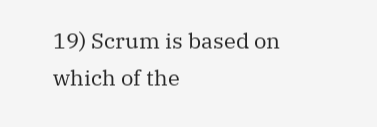19) Scrum is based on which of the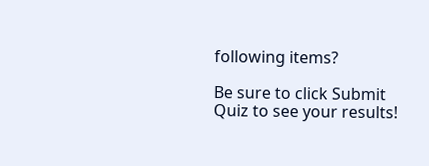following items?

Be sure to click Submit Quiz to see your results!